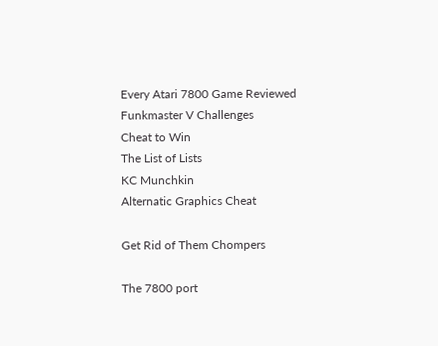Every Atari 7800 Game Reviewed
Funkmaster V Challenges
Cheat to Win
The List of Lists
KC Munchkin
Alternatic Graphics Cheat

Get Rid of Them Chompers

The 7800 port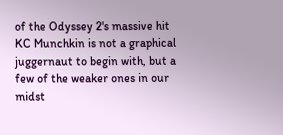of the Odyssey 2's massive hit KC Munchkin is not a graphical juggernaut to begin with, but a few of the weaker ones in our midst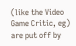(like the Video Game Critic, eg) are put off by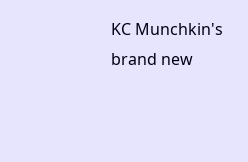KC Munchkin's brand new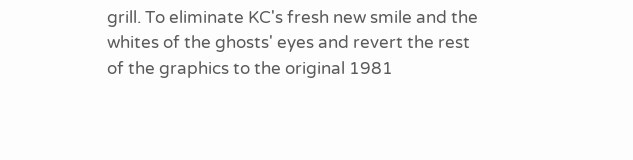grill. To eliminate KC's fresh new smile and the whites of the ghosts' eyes and revert the rest of the graphics to the original 1981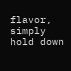flavor, simply hold down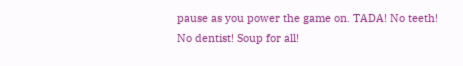pause as you power the game on. TADA! No teeth! No dentist! Soup for all!